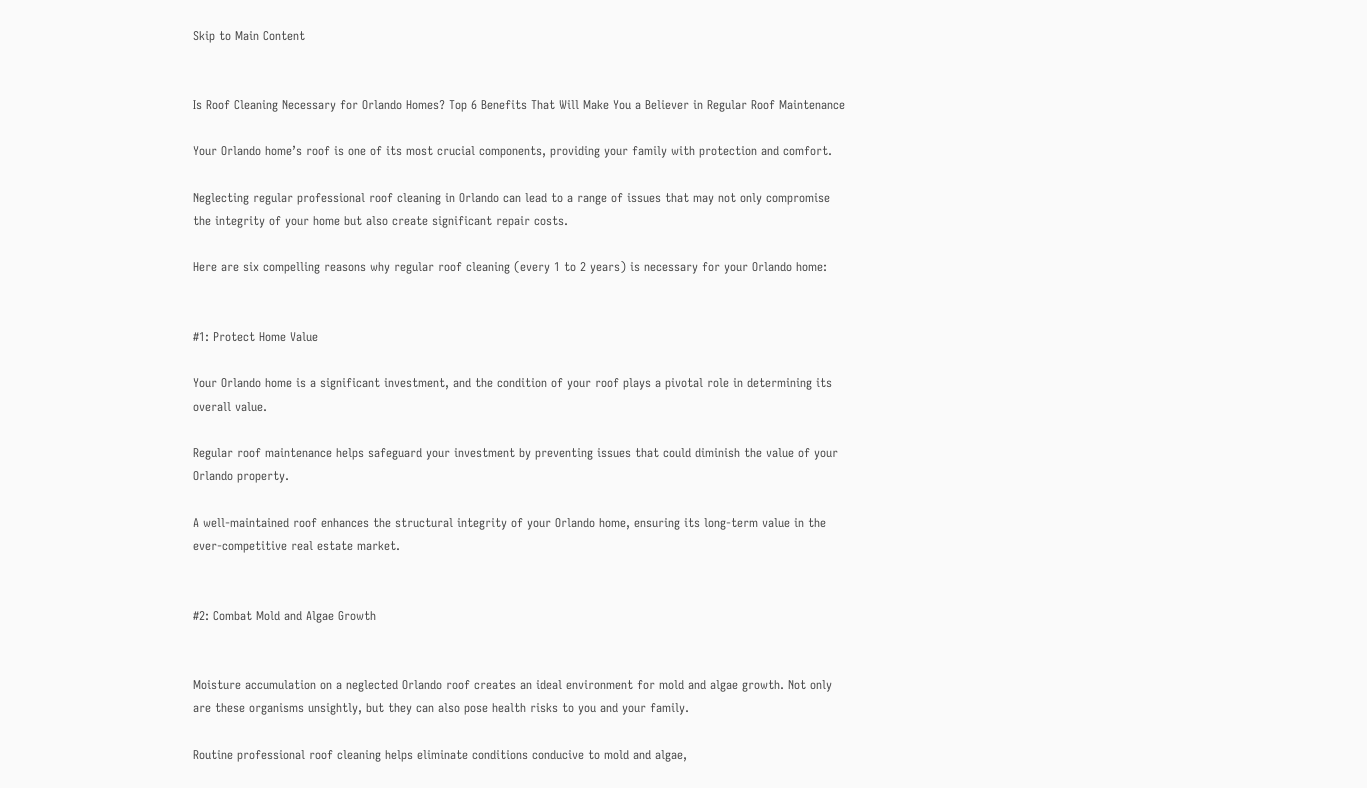Skip to Main Content


Is Roof Cleaning Necessary for Orlando Homes? Top 6 Benefits That Will Make You a Believer in Regular Roof Maintenance

Your Orlando home’s roof is one of its most crucial components, providing your family with protection and comfort.

Neglecting regular professional roof cleaning in Orlando can lead to a range of issues that may not only compromise the integrity of your home but also create significant repair costs.

Here are six compelling reasons why regular roof cleaning (every 1 to 2 years) is necessary for your Orlando home:


#1: Protect Home Value

Your Orlando home is a significant investment, and the condition of your roof plays a pivotal role in determining its overall value.

Regular roof maintenance helps safeguard your investment by preventing issues that could diminish the value of your Orlando property.

A well-maintained roof enhances the structural integrity of your Orlando home, ensuring its long-term value in the ever-competitive real estate market.


#2: Combat Mold and Algae Growth


Moisture accumulation on a neglected Orlando roof creates an ideal environment for mold and algae growth. Not only are these organisms unsightly, but they can also pose health risks to you and your family.

Routine professional roof cleaning helps eliminate conditions conducive to mold and algae,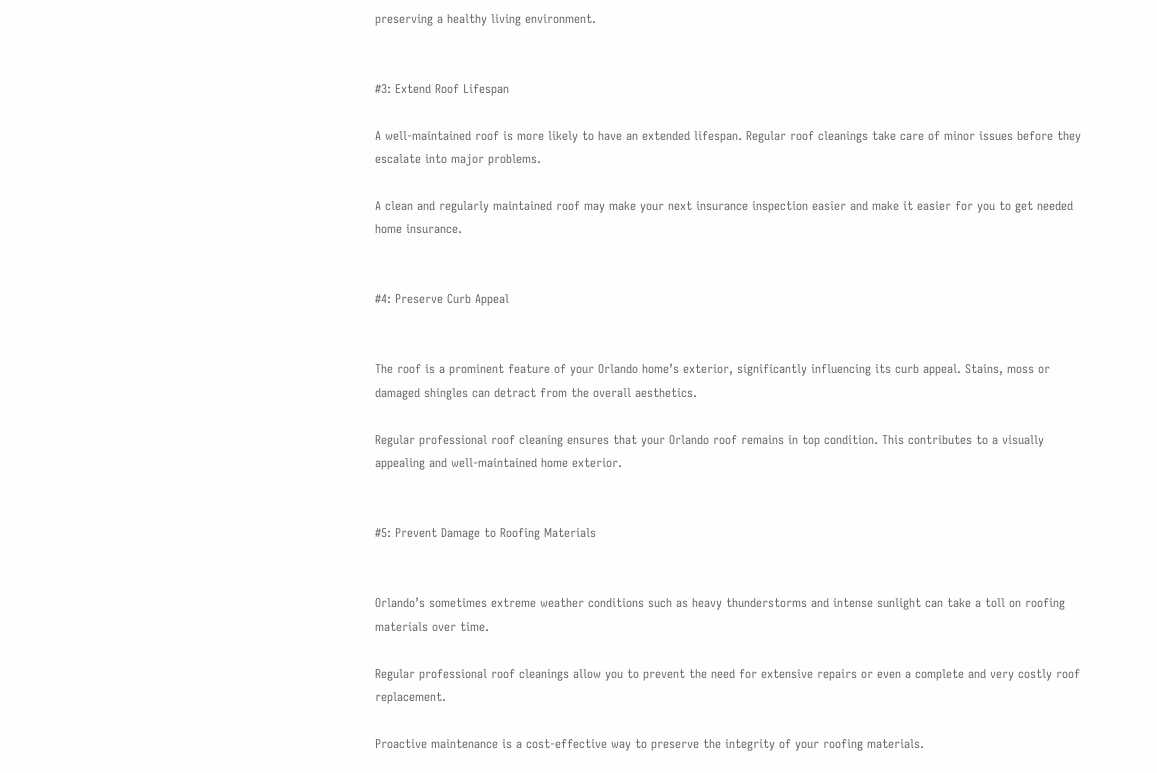preserving a healthy living environment.


#3: Extend Roof Lifespan

A well-maintained roof is more likely to have an extended lifespan. Regular roof cleanings take care of minor issues before they escalate into major problems.

A clean and regularly maintained roof may make your next insurance inspection easier and make it easier for you to get needed home insurance.


#4: Preserve Curb Appeal


The roof is a prominent feature of your Orlando home’s exterior, significantly influencing its curb appeal. Stains, moss or damaged shingles can detract from the overall aesthetics.

Regular professional roof cleaning ensures that your Orlando roof remains in top condition. This contributes to a visually appealing and well-maintained home exterior.


#5: Prevent Damage to Roofing Materials


Orlando’s sometimes extreme weather conditions such as heavy thunderstorms and intense sunlight can take a toll on roofing materials over time.

Regular professional roof cleanings allow you to prevent the need for extensive repairs or even a complete and very costly roof replacement.

Proactive maintenance is a cost-effective way to preserve the integrity of your roofing materials.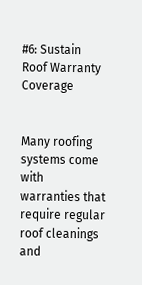#6: Sustain Roof Warranty Coverage


Many roofing systems come with warranties that require regular roof cleanings and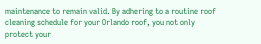maintenance to remain valid. By adhering to a routine roof cleaning schedule for your Orlando roof, you not only protect your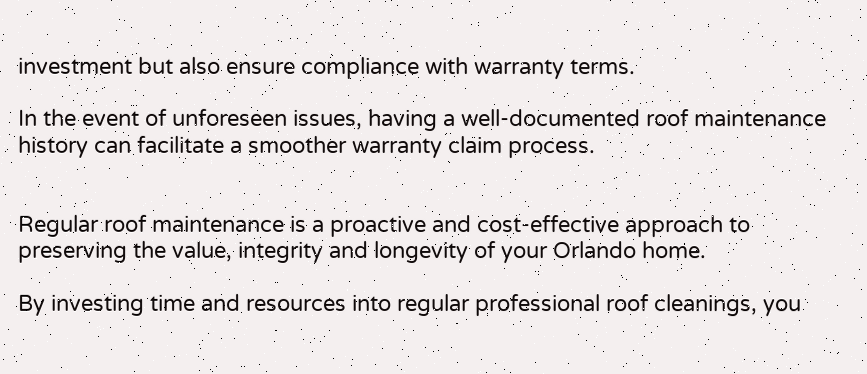investment but also ensure compliance with warranty terms.

In the event of unforeseen issues, having a well-documented roof maintenance history can facilitate a smoother warranty claim process.


Regular roof maintenance is a proactive and cost-effective approach to preserving the value, integrity and longevity of your Orlando home.

By investing time and resources into regular professional roof cleanings, you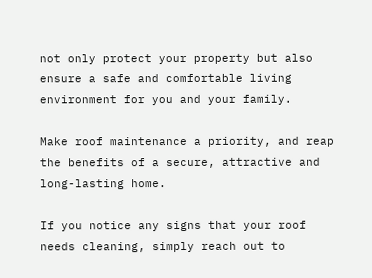not only protect your property but also ensure a safe and comfortable living environment for you and your family.

Make roof maintenance a priority, and reap the benefits of a secure, attractive and long-lasting home.

If you notice any signs that your roof needs cleaning, simply reach out to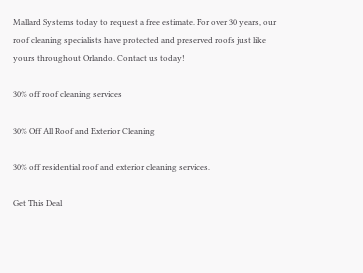Mallard Systems today to request a free estimate. For over 30 years, our roof cleaning specialists have protected and preserved roofs just like yours throughout Orlando. Contact us today!

30% off roof cleaning services

30% Off All Roof and Exterior Cleaning

30% off residential roof and exterior cleaning services.

Get This Deal